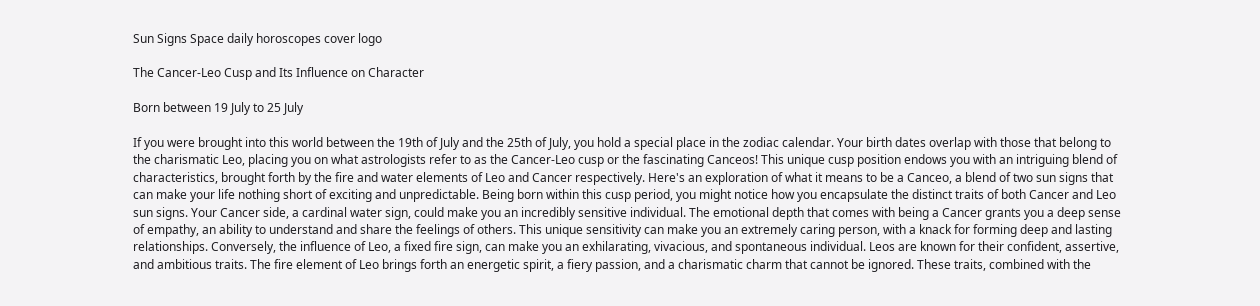Sun Signs Space daily horoscopes cover logo

The Cancer-Leo Cusp and Its Influence on Character

Born between 19 July to 25 July

If you were brought into this world between the 19th of July and the 25th of July, you hold a special place in the zodiac calendar. Your birth dates overlap with those that belong to the charismatic Leo, placing you on what astrologists refer to as the Cancer-Leo cusp or the fascinating Canceos! This unique cusp position endows you with an intriguing blend of characteristics, brought forth by the fire and water elements of Leo and Cancer respectively. Here's an exploration of what it means to be a Canceo, a blend of two sun signs that can make your life nothing short of exciting and unpredictable. Being born within this cusp period, you might notice how you encapsulate the distinct traits of both Cancer and Leo sun signs. Your Cancer side, a cardinal water sign, could make you an incredibly sensitive individual. The emotional depth that comes with being a Cancer grants you a deep sense of empathy, an ability to understand and share the feelings of others. This unique sensitivity can make you an extremely caring person, with a knack for forming deep and lasting relationships. Conversely, the influence of Leo, a fixed fire sign, can make you an exhilarating, vivacious, and spontaneous individual. Leos are known for their confident, assertive, and ambitious traits. The fire element of Leo brings forth an energetic spirit, a fiery passion, and a charismatic charm that cannot be ignored. These traits, combined with the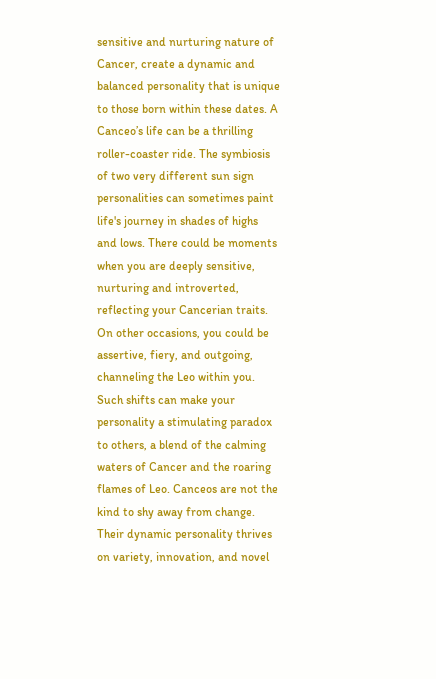sensitive and nurturing nature of Cancer, create a dynamic and balanced personality that is unique to those born within these dates. A Canceo’s life can be a thrilling roller-coaster ride. The symbiosis of two very different sun sign personalities can sometimes paint life's journey in shades of highs and lows. There could be moments when you are deeply sensitive, nurturing and introverted, reflecting your Cancerian traits. On other occasions, you could be assertive, fiery, and outgoing, channeling the Leo within you. Such shifts can make your personality a stimulating paradox to others, a blend of the calming waters of Cancer and the roaring flames of Leo. Canceos are not the kind to shy away from change. Their dynamic personality thrives on variety, innovation, and novel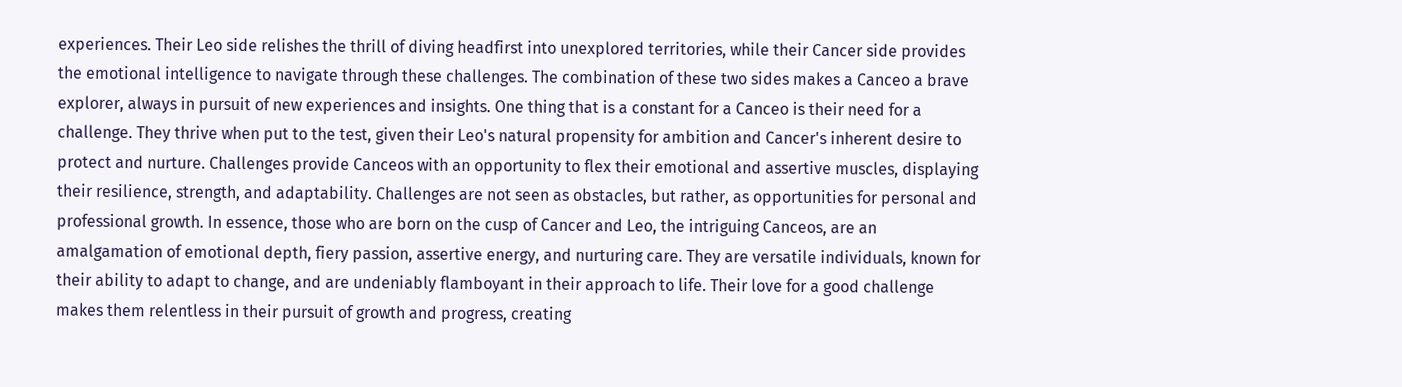experiences. Their Leo side relishes the thrill of diving headfirst into unexplored territories, while their Cancer side provides the emotional intelligence to navigate through these challenges. The combination of these two sides makes a Canceo a brave explorer, always in pursuit of new experiences and insights. One thing that is a constant for a Canceo is their need for a challenge. They thrive when put to the test, given their Leo's natural propensity for ambition and Cancer's inherent desire to protect and nurture. Challenges provide Canceos with an opportunity to flex their emotional and assertive muscles, displaying their resilience, strength, and adaptability. Challenges are not seen as obstacles, but rather, as opportunities for personal and professional growth. In essence, those who are born on the cusp of Cancer and Leo, the intriguing Canceos, are an amalgamation of emotional depth, fiery passion, assertive energy, and nurturing care. They are versatile individuals, known for their ability to adapt to change, and are undeniably flamboyant in their approach to life. Their love for a good challenge makes them relentless in their pursuit of growth and progress, creating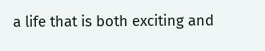a life that is both exciting and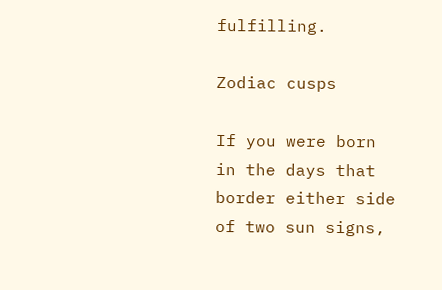fulfilling.

Zodiac cusps

If you were born in the days that border either side of two sun signs,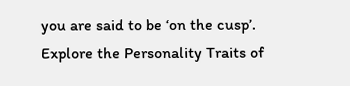you are said to be ‘on the cusp’.
Explore the Personality Traits of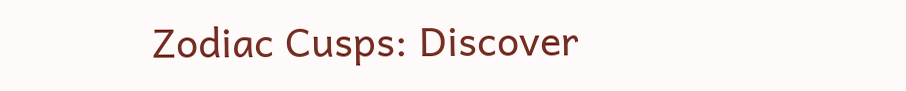Zodiac Cusps: Discover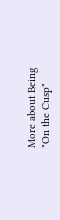More about Being "On the Cusp"